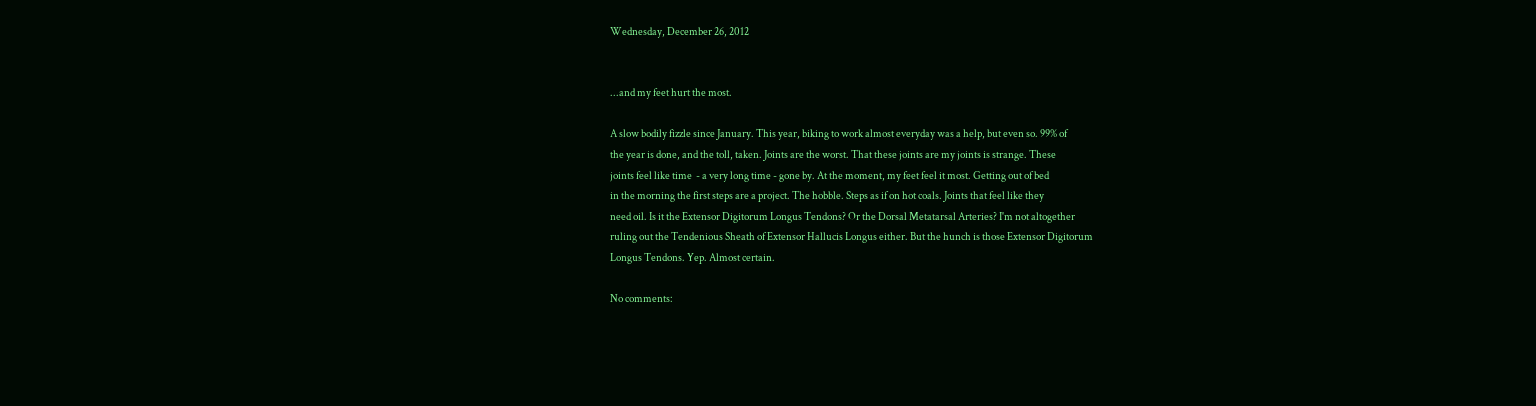Wednesday, December 26, 2012


...and my feet hurt the most.

A slow bodily fizzle since January. This year, biking to work almost everyday was a help, but even so. 99% of
the year is done, and the toll, taken. Joints are the worst. That these joints are my joints is strange. These
joints feel like time  - a very long time - gone by. At the moment, my feet feel it most. Getting out of bed
in the morning the first steps are a project. The hobble. Steps as if on hot coals. Joints that feel like they
need oil. Is it the Extensor Digitorum Longus Tendons? Or the Dorsal Metatarsal Arteries? I'm not altogether
ruling out the Tendenious Sheath of Extensor Hallucis Longus either. But the hunch is those Extensor Digitorum
Longus Tendons. Yep. Almost certain.

No comments: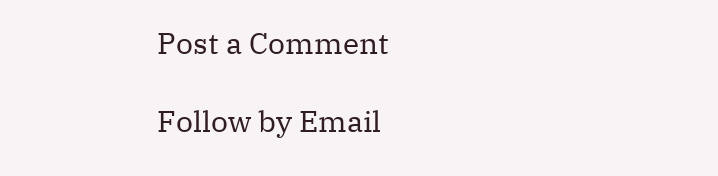Post a Comment

Follow by Email